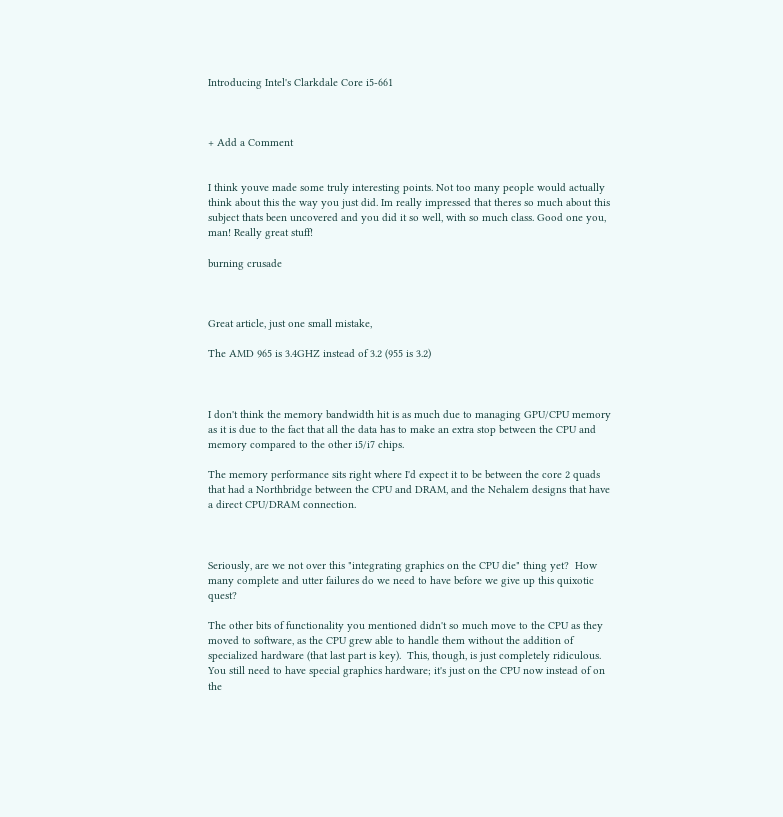Introducing Intel's Clarkdale Core i5-661



+ Add a Comment


I think youve made some truly interesting points. Not too many people would actually think about this the way you just did. Im really impressed that theres so much about this subject thats been uncovered and you did it so well, with so much class. Good one you, man! Really great stuff!

burning crusade



Great article, just one small mistake,

The AMD 965 is 3.4GHZ instead of 3.2 (955 is 3.2)



I don't think the memory bandwidth hit is as much due to managing GPU/CPU memory as it is due to the fact that all the data has to make an extra stop between the CPU and memory compared to the other i5/i7 chips.

The memory performance sits right where I'd expect it to be between the core 2 quads that had a Northbridge between the CPU and DRAM, and the Nehalem designs that have a direct CPU/DRAM connection.



Seriously, are we not over this "integrating graphics on the CPU die" thing yet?  How many complete and utter failures do we need to have before we give up this quixotic quest?

The other bits of functionality you mentioned didn't so much move to the CPU as they moved to software, as the CPU grew able to handle them without the addition of specialized hardware (that last part is key).  This, though, is just completely ridiculous.  You still need to have special graphics hardware; it's just on the CPU now instead of on the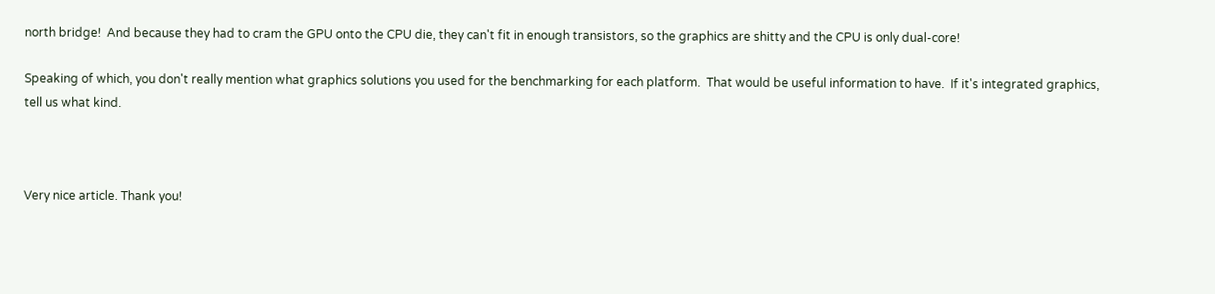north bridge!  And because they had to cram the GPU onto the CPU die, they can't fit in enough transistors, so the graphics are shitty and the CPU is only dual-core!

Speaking of which, you don't really mention what graphics solutions you used for the benchmarking for each platform.  That would be useful information to have.  If it's integrated graphics, tell us what kind.



Very nice article. Thank you!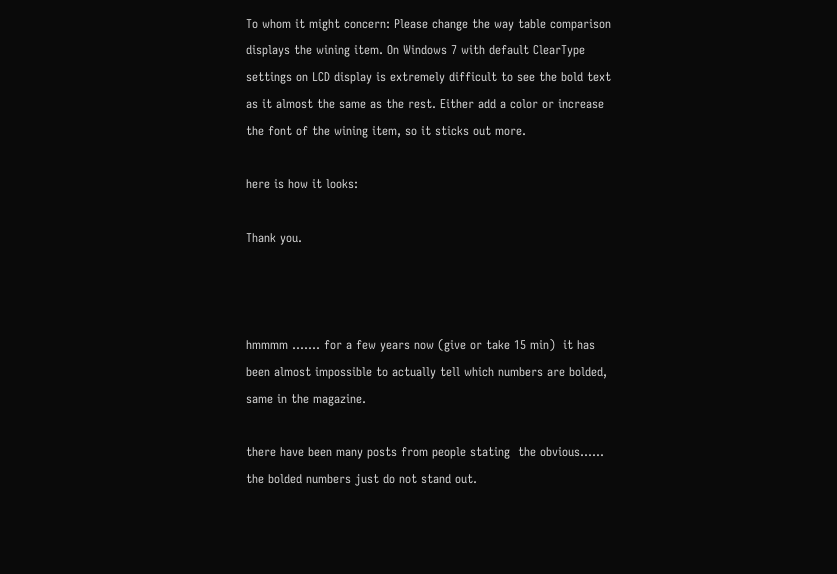To whom it might concern: Please change the way table comparison displays the wining item. On Windows 7 with default ClearType settings on LCD display is extremely difficult to see the bold text as it almost the same as the rest. Either add a color or increase the font of the wining item, so it sticks out more.

here is how it looks:

Thank you.



hmmmm ....... for a few years now (give or take 15 min)  it has been almost impossible to actually tell which numbers are bolded, same in the magazine.

there have been many posts from people stating  the obvious...... the bolded numbers just do not stand out.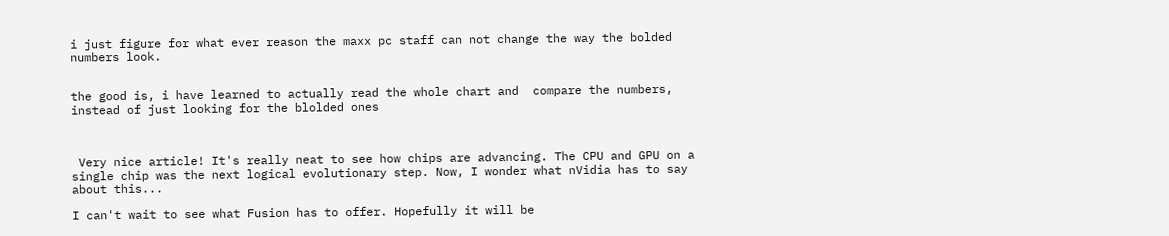i just figure for what ever reason the maxx pc staff can not change the way the bolded numbers look.


the good is, i have learned to actually read the whole chart and  compare the numbers, instead of just looking for the blolded ones



 Very nice article! It's really neat to see how chips are advancing. The CPU and GPU on a single chip was the next logical evolutionary step. Now, I wonder what nVidia has to say about this...

I can't wait to see what Fusion has to offer. Hopefully it will be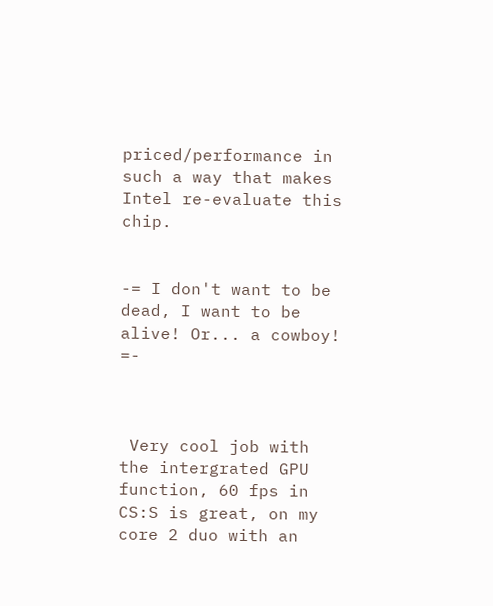priced/performance in such a way that makes Intel re-evaluate this chip.


-= I don't want to be dead, I want to be alive! Or... a cowboy! =-



 Very cool job with the intergrated GPU function, 60 fps in CS:S is great, on my core 2 duo with an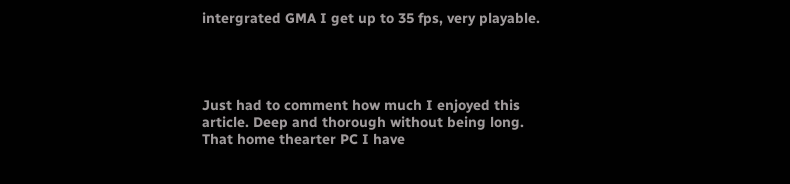intergrated GMA I get up to 35 fps, very playable.




Just had to comment how much I enjoyed this article. Deep and thorough without being long.  That home thearter PC I have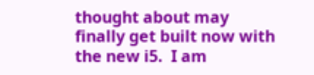thought about may finally get built now with the new i5.  I am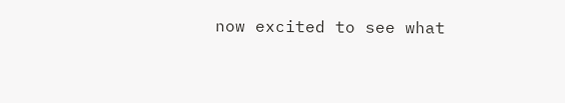now excited to see what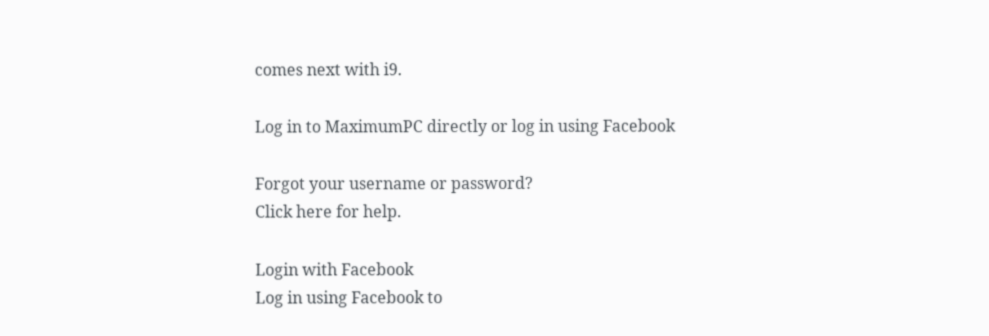comes next with i9.

Log in to MaximumPC directly or log in using Facebook

Forgot your username or password?
Click here for help.

Login with Facebook
Log in using Facebook to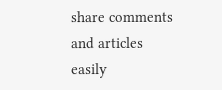share comments and articles easily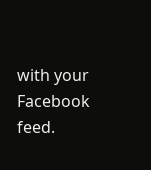with your Facebook feed.